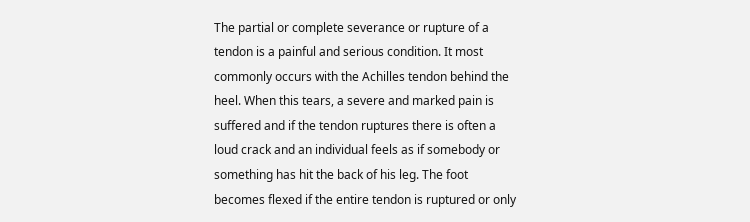The partial or complete severance or rupture of a tendon is a painful and serious condition. It most commonly occurs with the Achilles tendon behind the heel. When this tears, a severe and marked pain is suffered and if the tendon ruptures there is often a loud crack and an individual feels as if somebody or something has hit the back of his leg. The foot becomes flexed if the entire tendon is ruptured or only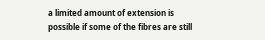a limited amount of extension is possible if some of the fibres are still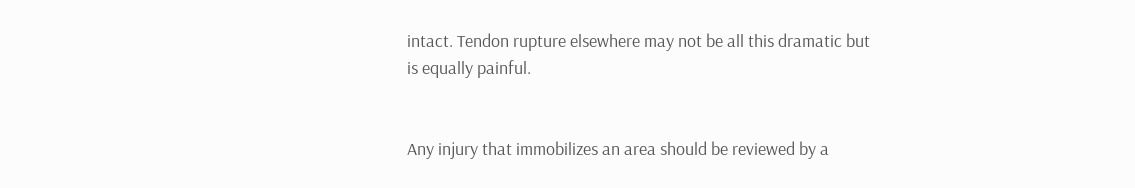intact. Tendon rupture elsewhere may not be all this dramatic but is equally painful.


Any injury that immobilizes an area should be reviewed by a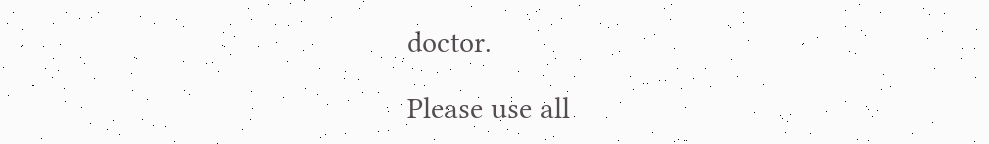doctor.

Please use all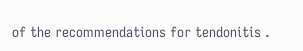of the recommendations for tendonitis .